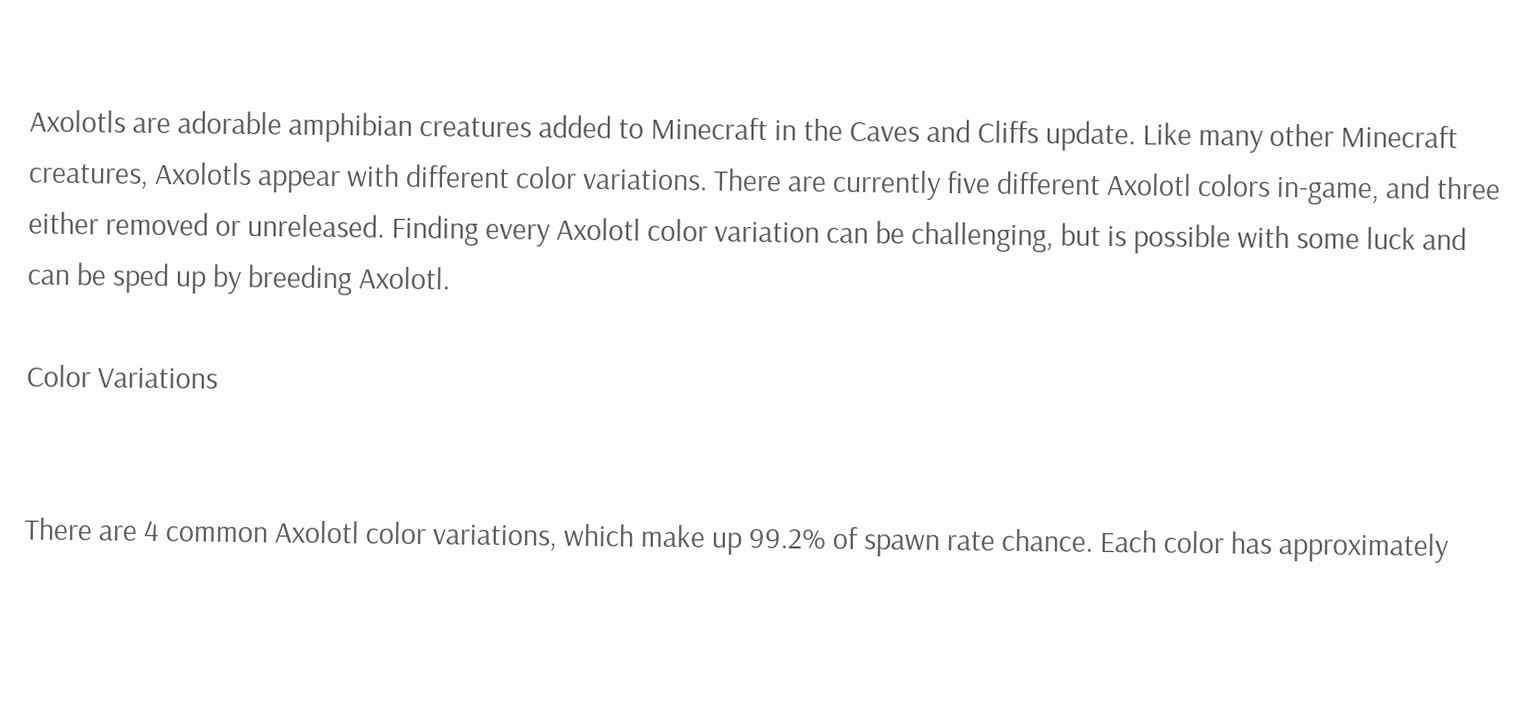Axolotls are adorable amphibian creatures added to Minecraft in the Caves and Cliffs update. Like many other Minecraft creatures, Axolotls appear with different color variations. There are currently five different Axolotl colors in-game, and three either removed or unreleased. Finding every Axolotl color variation can be challenging, but is possible with some luck and can be sped up by breeding Axolotl.

Color Variations


There are 4 common Axolotl color variations, which make up 99.2% of spawn rate chance. Each color has approximately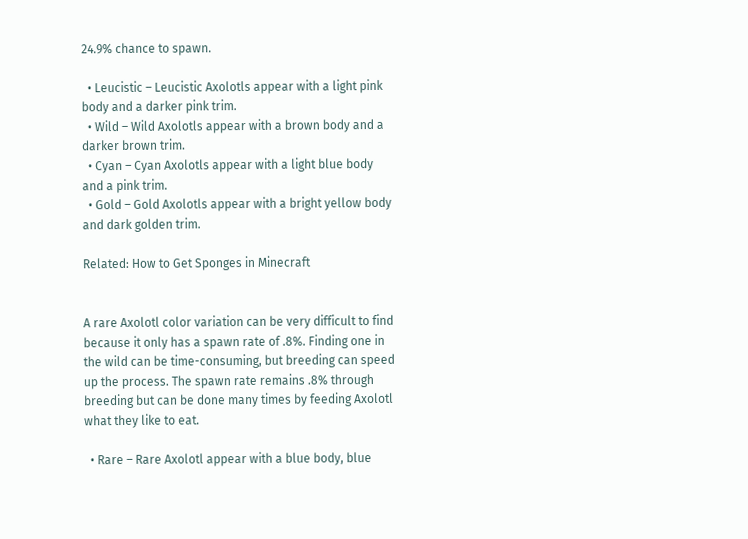24.9% chance to spawn.

  • Leucistic – Leucistic Axolotls appear with a light pink body and a darker pink trim.
  • Wild – Wild Axolotls appear with a brown body and a darker brown trim.
  • Cyan – Cyan Axolotls appear with a light blue body and a pink trim.
  • Gold – Gold Axolotls appear with a bright yellow body and dark golden trim.

Related: How to Get Sponges in Minecraft


A rare Axolotl color variation can be very difficult to find because it only has a spawn rate of .8%. Finding one in the wild can be time-consuming, but breeding can speed up the process. The spawn rate remains .8% through breeding but can be done many times by feeding Axolotl what they like to eat.

  • Rare – Rare Axolotl appear with a blue body, blue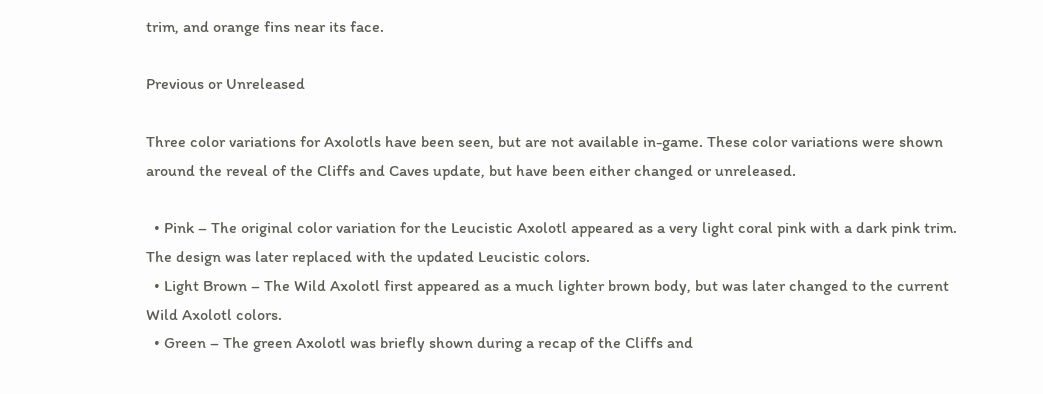trim, and orange fins near its face.

Previous or Unreleased

Three color variations for Axolotls have been seen, but are not available in-game. These color variations were shown around the reveal of the Cliffs and Caves update, but have been either changed or unreleased.

  • Pink – The original color variation for the Leucistic Axolotl appeared as a very light coral pink with a dark pink trim. The design was later replaced with the updated Leucistic colors.
  • Light Brown – The Wild Axolotl first appeared as a much lighter brown body, but was later changed to the current Wild Axolotl colors.
  • Green – The green Axolotl was briefly shown during a recap of the Cliffs and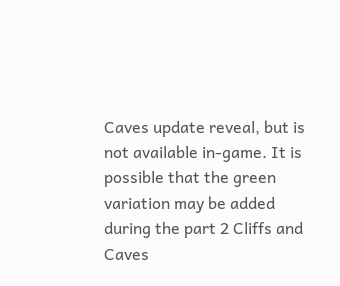Caves update reveal, but is not available in-game. It is possible that the green variation may be added during the part 2 Cliffs and Caves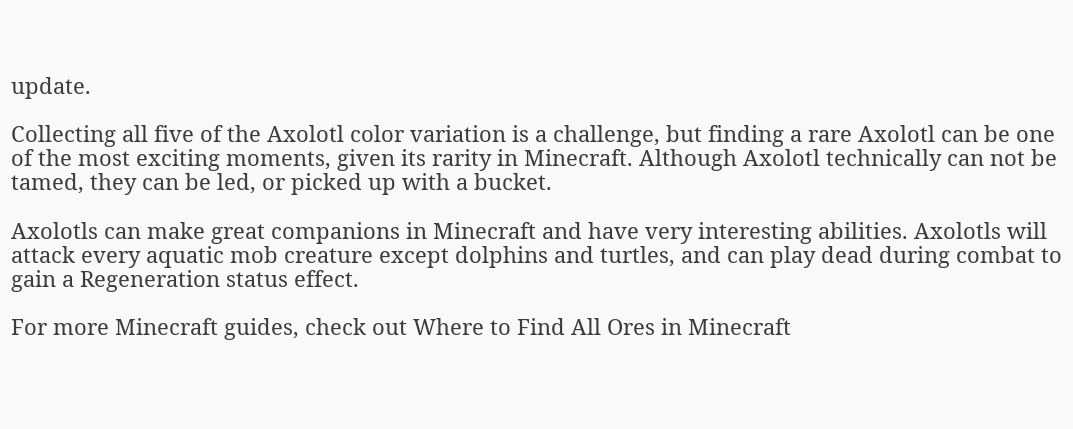update.

Collecting all five of the Axolotl color variation is a challenge, but finding a rare Axolotl can be one of the most exciting moments, given its rarity in Minecraft. Although Axolotl technically can not be tamed, they can be led, or picked up with a bucket.

Axolotls can make great companions in Minecraft and have very interesting abilities. Axolotls will attack every aquatic mob creature except dolphins and turtles, and can play dead during combat to gain a Regeneration status effect.

For more Minecraft guides, check out Where to Find All Ores in Minecraft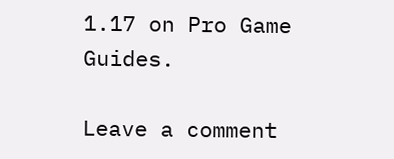1.17 on Pro Game Guides.

Leave a comment